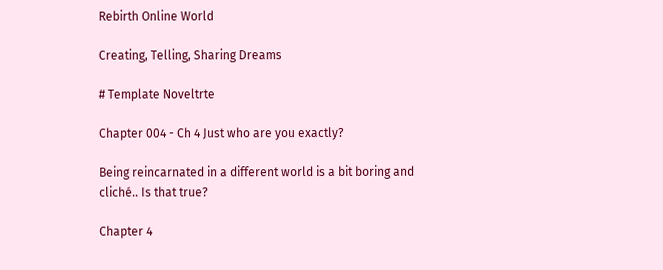Rebirth Online World

Creating, Telling, Sharing Dreams

# Template Noveltrte

Chapter 004 - Ch 4 Just who are you exactly?

Being reincarnated in a different world is a bit boring and cliché.. Is that true?

Chapter 4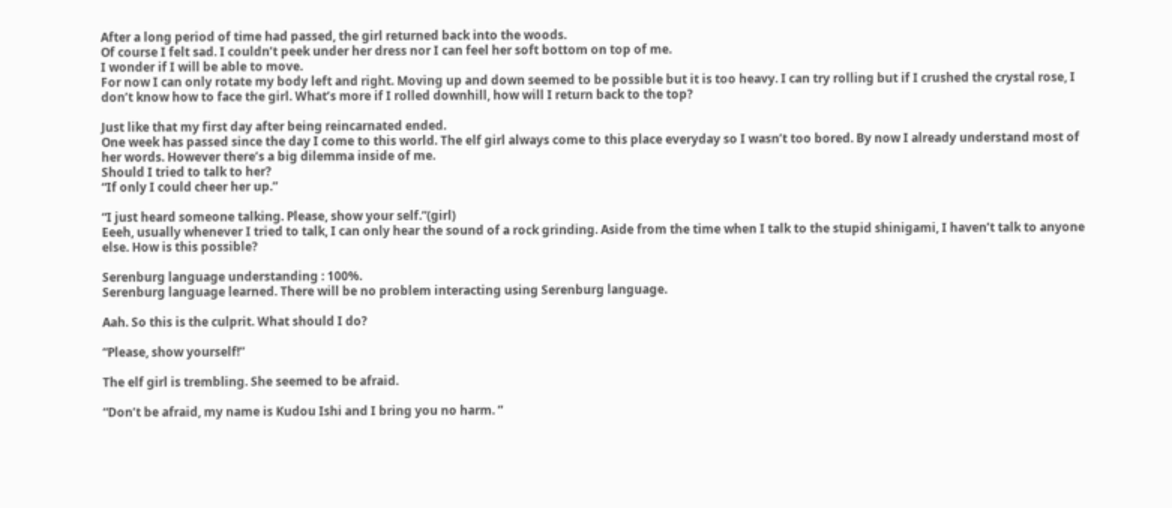After a long period of time had passed, the girl returned back into the woods.
Of course I felt sad. I couldn’t peek under her dress nor I can feel her soft bottom on top of me.
I wonder if I will be able to move.
For now I can only rotate my body left and right. Moving up and down seemed to be possible but it is too heavy. I can try rolling but if I crushed the crystal rose, I don’t know how to face the girl. What’s more if I rolled downhill, how will I return back to the top?

Just like that my first day after being reincarnated ended.
One week has passed since the day I come to this world. The elf girl always come to this place everyday so I wasn’t too bored. By now I already understand most of her words. However there’s a big dilemma inside of me.
Should I tried to talk to her?
“If only I could cheer her up.”

“I just heard someone talking. Please, show your self.”(girl)
Eeeh, usually whenever I tried to talk, I can only hear the sound of a rock grinding. Aside from the time when I talk to the stupid shinigami, I haven’t talk to anyone else. How is this possible?

Serenburg language understanding : 100%.
Serenburg language learned. There will be no problem interacting using Serenburg language.

Aah. So this is the culprit. What should I do?

“Please, show yourself!”

The elf girl is trembling. She seemed to be afraid.

“Don’t be afraid, my name is Kudou Ishi and I bring you no harm. ”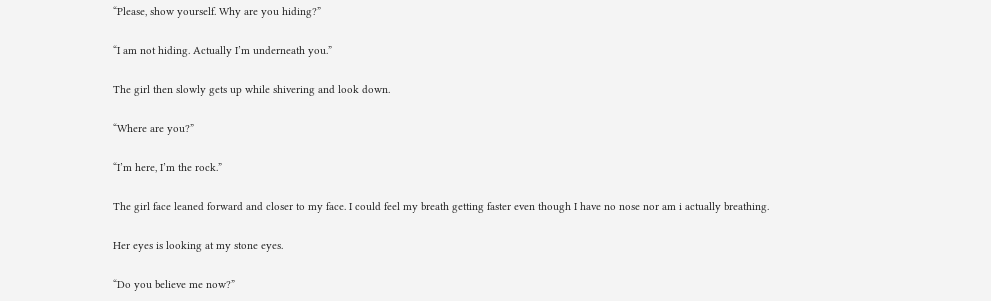“Please, show yourself. Why are you hiding?”

“I am not hiding. Actually I’m underneath you.”

The girl then slowly gets up while shivering and look down.

“Where are you?”

“I’m here, I’m the rock.”

The girl face leaned forward and closer to my face. I could feel my breath getting faster even though I have no nose nor am i actually breathing.

Her eyes is looking at my stone eyes.

“Do you believe me now?”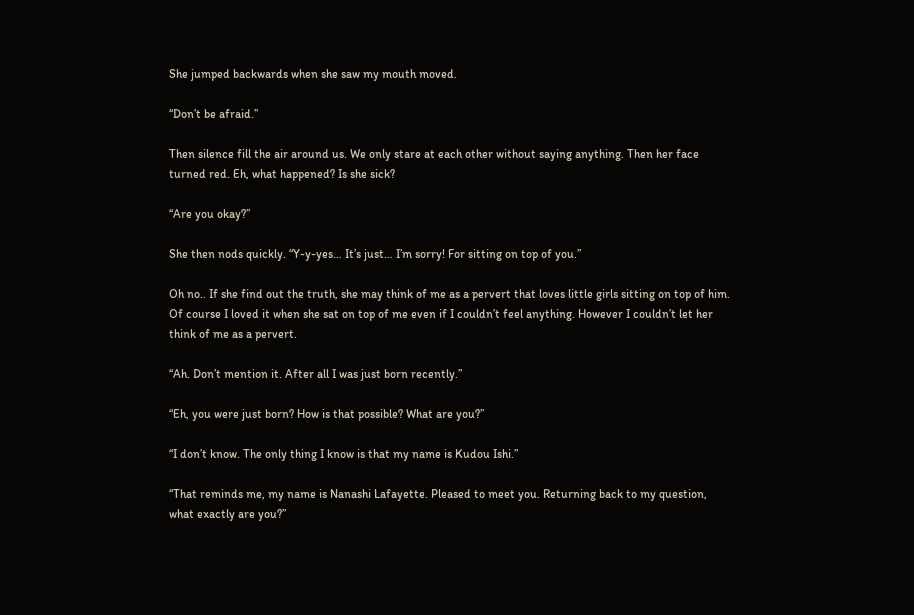She jumped backwards when she saw my mouth moved.

“Don’t be afraid.”

Then silence fill the air around us. We only stare at each other without saying anything. Then her face turned red. Eh, what happened? Is she sick?

“Are you okay?”

She then nods quickly. “Y-y-yes… It’s just… I’m sorry! For sitting on top of you.”

Oh no.. If she find out the truth, she may think of me as a pervert that loves little girls sitting on top of him. Of course I loved it when she sat on top of me even if I couldn’t feel anything. However I couldn’t let her think of me as a pervert.

“Ah. Don’t mention it. After all I was just born recently.”

“Eh, you were just born? How is that possible? What are you?”

“I don’t know. The only thing I know is that my name is Kudou Ishi.”

“That reminds me, my name is Nanashi Lafayette. Pleased to meet you. Returning back to my question, what exactly are you?”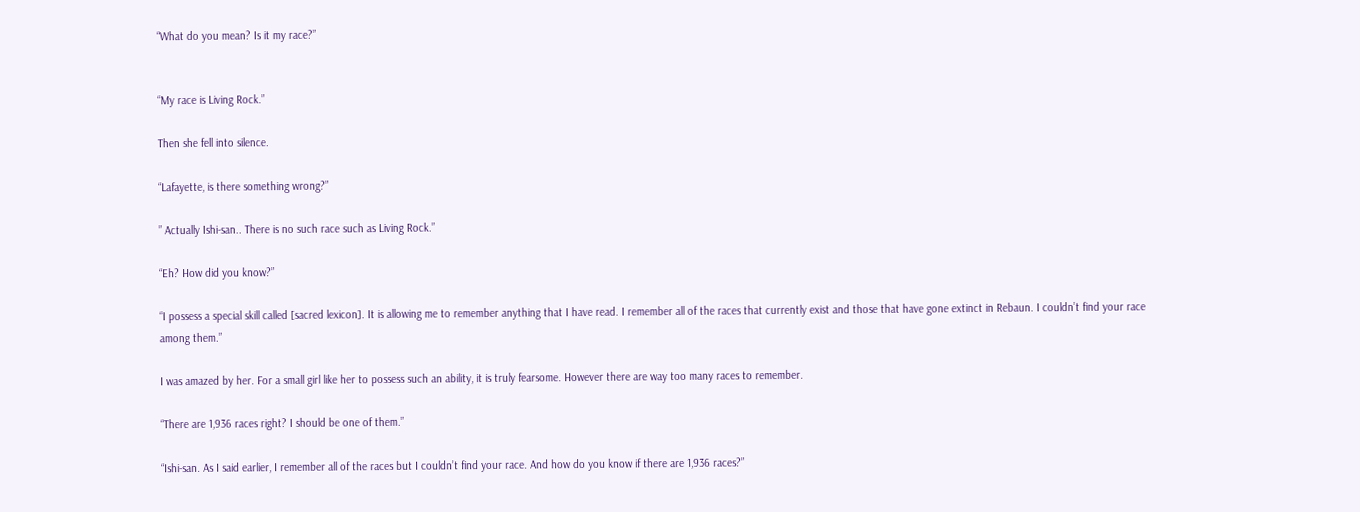“What do you mean? Is it my race?”


“My race is Living Rock.”

Then she fell into silence.

“Lafayette, is there something wrong?”

” Actually Ishi-san.. There is no such race such as Living Rock.”

“Eh? How did you know?”

“I possess a special skill called [sacred lexicon]. It is allowing me to remember anything that I have read. I remember all of the races that currently exist and those that have gone extinct in Rebaun. I couldn’t find your race among them.”

I was amazed by her. For a small girl like her to possess such an ability, it is truly fearsome. However there are way too many races to remember.

“There are 1,936 races right? I should be one of them.”

“Ishi-san. As I said earlier, I remember all of the races but I couldn’t find your race. And how do you know if there are 1,936 races?”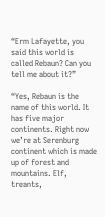“Erm Lafayette, you said this world is called Rebaun? Can you tell me about it?”

“Yes, Rebaun is the name of this world. It has five major continents. Right now we’re at Serenburg continent which is made up of forest and mountains. Elf, treants,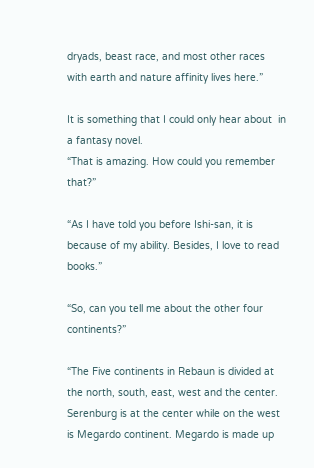dryads, beast race, and most other races with earth and nature affinity lives here.”

It is something that I could only hear about  in a fantasy novel.
“That is amazing. How could you remember that?”

“As I have told you before Ishi-san, it is because of my ability. Besides, I love to read books.”

“So, can you tell me about the other four continents?”

“The Five continents in Rebaun is divided at the north, south, east, west and the center. Serenburg is at the center while on the west is Megardo continent. Megardo is made up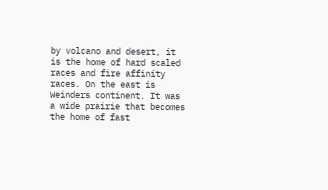by volcano and desert, it is the home of hard scaled races and fire affinity races. On the east is Weinders continent. It was a wide prairie that becomes the home of fast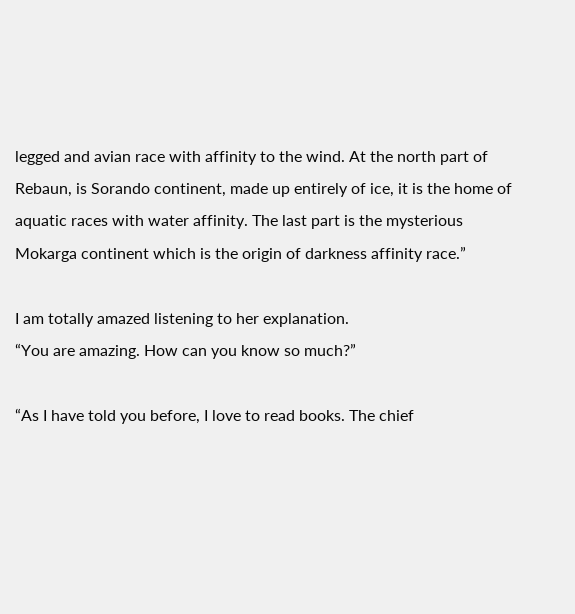legged and avian race with affinity to the wind. At the north part of Rebaun, is Sorando continent, made up entirely of ice, it is the home of aquatic races with water affinity. The last part is the mysterious Mokarga continent which is the origin of darkness affinity race.”

I am totally amazed listening to her explanation.
“You are amazing. How can you know so much?”

“As I have told you before, I love to read books. The chief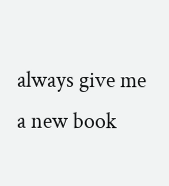always give me a new book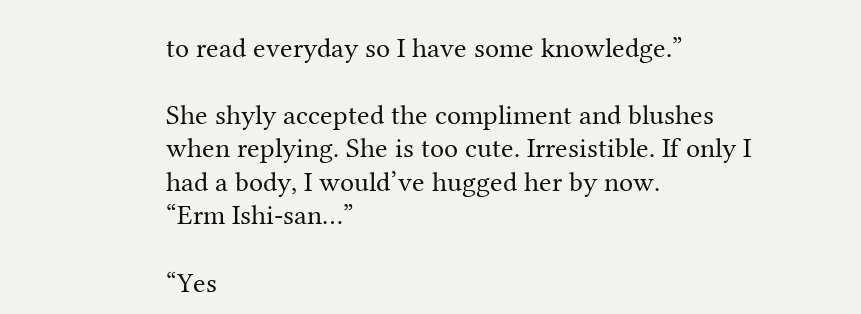to read everyday so I have some knowledge.”

She shyly accepted the compliment and blushes when replying. She is too cute. Irresistible. If only I had a body, I would’ve hugged her by now.
“Erm Ishi-san…”

“Yes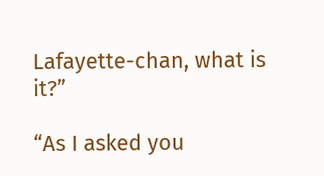Lafayette-chan, what is it?”

“As I asked you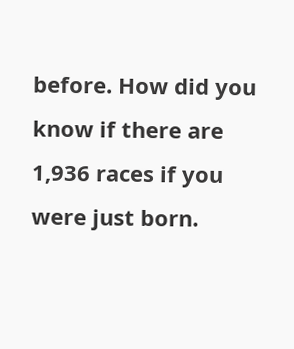before. How did you know if there are 1,936 races if you were just born.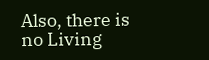Also, there is no Living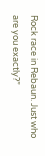Rock race in Rebaun. Just who are you exactly?”